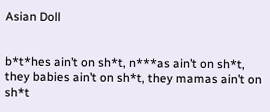Asian Doll


b*t*hes ain’t on sh*t, n***as ain’t on sh*t, they babies ain’t on sh*t, they mamas ain’t on sh*t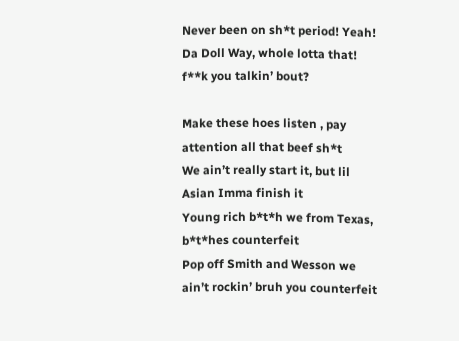Never been on sh*t period! Yeah! Da Doll Way, whole lotta that! f**k you talkin’ bout?

Make these hoes listen , pay attention all that beef sh*t
We ain’t really start it, but lil Asian Imma finish it
Young rich b*t*h we from Texas, b*t*hes counterfeit
Pop off Smith and Wesson we ain’t rockin’ bruh you counterfeit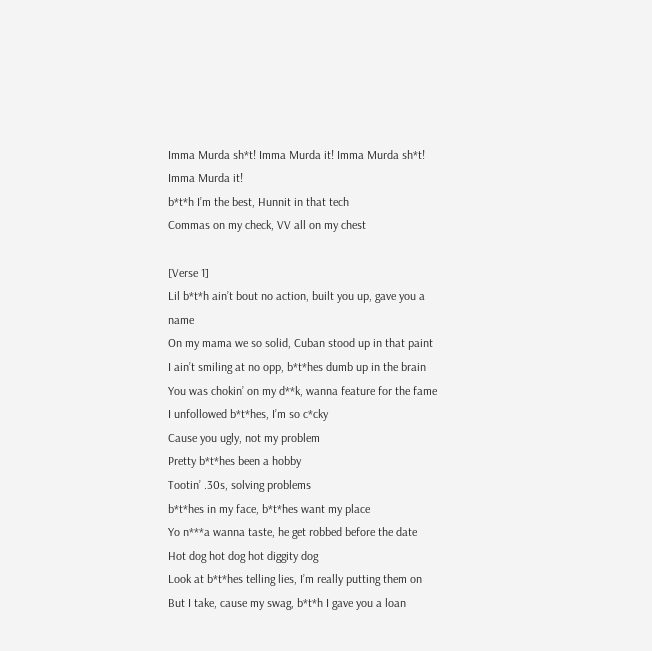Imma Murda sh*t! Imma Murda it! Imma Murda sh*t! Imma Murda it!
b*t*h I’m the best, Hunnit in that tech
Commas on my check, VV all on my chest

[Verse 1]
Lil b*t*h ain’t bout no action, built you up, gave you a name
On my mama we so solid, Cuban stood up in that paint
I ain’t smiling at no opp, b*t*hes dumb up in the brain
You was chokin’ on my d**k, wanna feature for the fame
I unfollowed b*t*hes, I’m so c*cky
Cause you ugly, not my problem
Pretty b*t*hes been a hobby
Tootin’ .30s, solving problems
b*t*hes in my face, b*t*hes want my place
Yo n***a wanna taste, he get robbed before the date
Hot dog hot dog hot diggity dog
Look at b*t*hes telling lies, I’m really putting them on
But I take, cause my swag, b*t*h I gave you a loan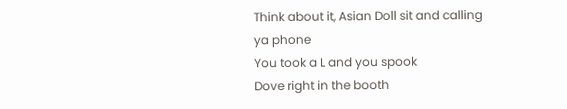Think about it, Asian Doll sit and calling ya phone
You took a L and you spook
Dove right in the booth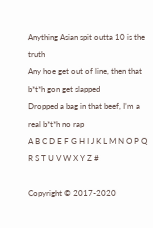Anything Asian spit outta 10 is the truth
Any hoe get out of line, then that b*t*h gon get slapped
Dropped a bag in that beef, I’m a real b*t*h no rap
A B C D E F G H I J K L M N O P Q R S T U V W X Y Z #

Copyright © 2017-2020